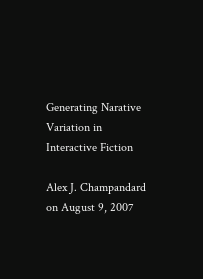Generating Narative Variation in Interactive Fiction

Alex J. Champandard on August 9, 2007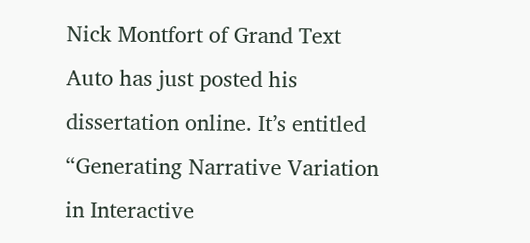Nick Montfort of Grand Text Auto has just posted his dissertation online. It’s entitled “Generating Narrative Variation in Interactive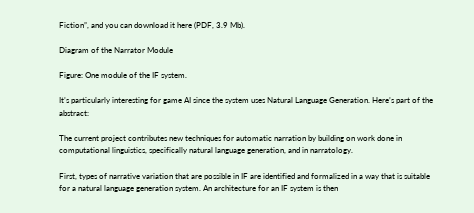Fiction”, and you can download it here (PDF, 3.9 Mb).

Diagram of the Narrator Module

Figure: One module of the IF system.

It’s particularly interesting for game AI since the system uses Natural Language Generation. Here’s part of the abstract:

The current project contributes new techniques for automatic narration by building on work done in computational linguistics, specifically natural language generation, and in narratology.

First, types of narrative variation that are possible in IF are identified and formalized in a way that is suitable for a natural language generation system. An architecture for an IF system is then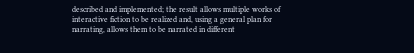described and implemented; the result allows multiple works of interactive fiction to be realized and, using a general plan for narrating, allows them to be narrated in different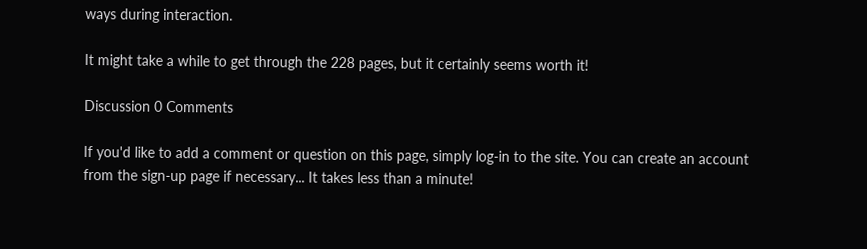ways during interaction.

It might take a while to get through the 228 pages, but it certainly seems worth it!

Discussion 0 Comments

If you'd like to add a comment or question on this page, simply log-in to the site. You can create an account from the sign-up page if necessary... It takes less than a minute!